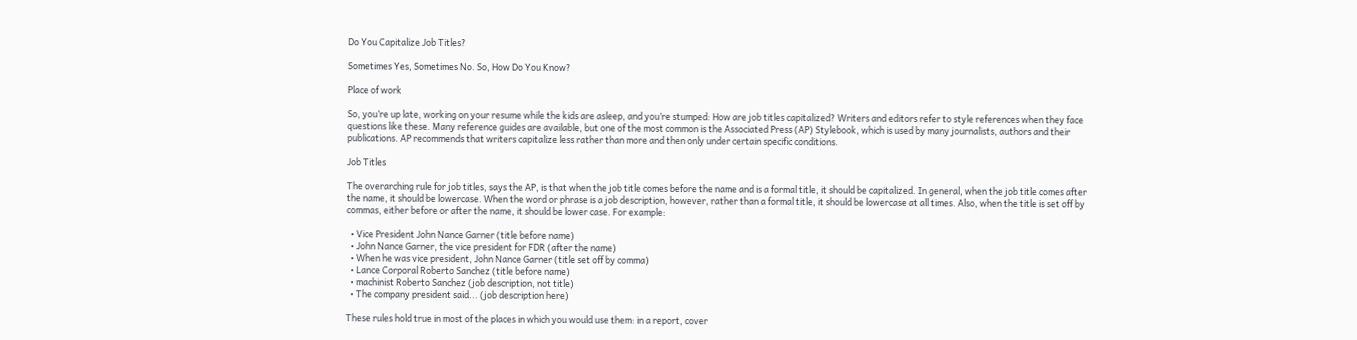Do You Capitalize Job Titles?

Sometimes Yes, Sometimes No. So, How Do You Know?

Place of work

So, you’re up late, working on your resume while the kids are asleep, and you’re stumped: How are job titles capitalized? Writers and editors refer to style references when they face questions like these. Many reference guides are available, but one of the most common is the Associated Press (AP) Stylebook, which is used by many journalists, authors and their publications. AP recommends that writers capitalize less rather than more and then only under certain specific conditions.

Job Titles

The overarching rule for job titles, says the AP, is that when the job title comes before the name and is a formal title, it should be capitalized. In general, when the job title comes after the name, it should be lowercase. When the word or phrase is a job description, however, rather than a formal title, it should be lowercase at all times. Also, when the title is set off by commas, either before or after the name, it should be lower case. For example:

  • Vice President John Nance Garner (title before name)
  • John Nance Garner, the vice president for FDR (after the name)
  • When he was vice president, John Nance Garner (title set off by comma)
  • Lance Corporal Roberto Sanchez (title before name)
  • machinist Roberto Sanchez (job description, not title)
  • The company president said... (job description here)

These rules hold true in most of the places in which you would use them: in a report, cover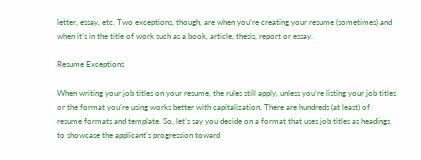letter, essay, etc. Two exceptions, though, are when you’re creating your resume (sometimes) and when it’s in the title of work such as a book, article, thesis, report or essay.

Resume Exceptions

When writing your job titles on your resume, the rules still apply, unless you’re listing your job titles or the format you’re using works better with capitalization. There are hundreds (at least) of resume formats and template. So, let’s say you decide on a format that uses job titles as headings to showcase the applicant’s progression toward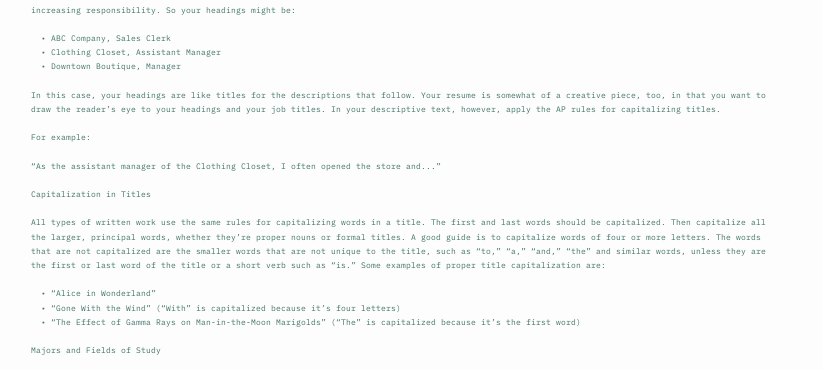increasing responsibility. So your headings might be:

  • ABC Company, Sales Clerk
  • Clothing Closet, Assistant Manager
  • Downtown Boutique, Manager

In this case, your headings are like titles for the descriptions that follow. Your resume is somewhat of a creative piece, too, in that you want to draw the reader’s eye to your headings and your job titles. In your descriptive text, however, apply the AP rules for capitalizing titles.

For example:

“As the assistant manager of the Clothing Closet, I often opened the store and...”

Capitalization in Titles

All types of written work use the same rules for capitalizing words in a title. The first and last words should be capitalized. Then capitalize all the larger, principal words, whether they’re proper nouns or formal titles. A good guide is to capitalize words of four or more letters. The words that are not capitalized are the smaller words that are not unique to the title, such as “to,” “a,” “and,” “the” and similar words, unless they are the first or last word of the title or a short verb such as “is.” Some examples of proper title capitalization are:

  • “Alice in Wonderland”
  • “Gone With the Wind” (“With” is capitalized because it’s four letters)
  • “The Effect of Gamma Rays on Man-in-the-Moon Marigolds” (“The” is capitalized because it’s the first word)

Majors and Fields of Study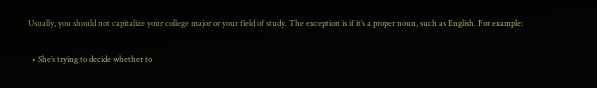Usually, you should not capitalize your college major or your field of study. The exception is if it’s a proper noun, such as English. For example:

  • She’s trying to decide whether to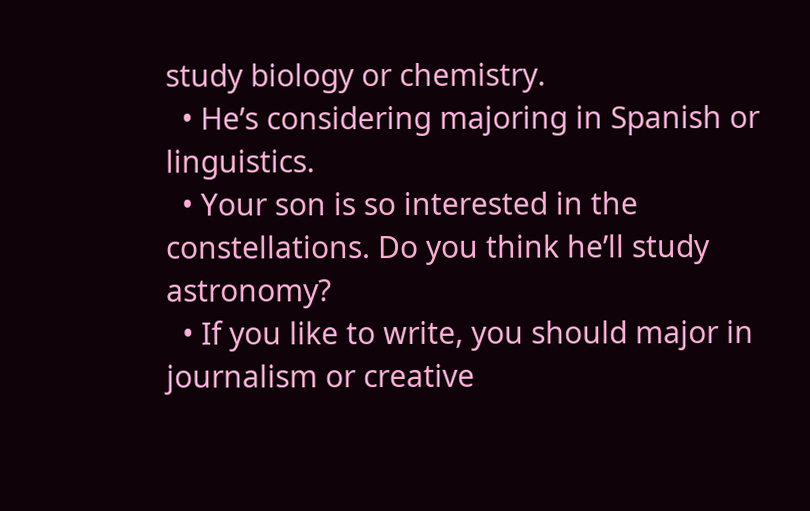study biology or chemistry.
  • He’s considering majoring in Spanish or linguistics.
  • Your son is so interested in the constellations. Do you think he’ll study astronomy?
  • If you like to write, you should major in journalism or creative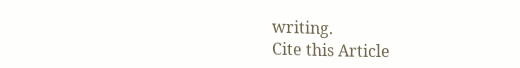writing.
Cite this Article